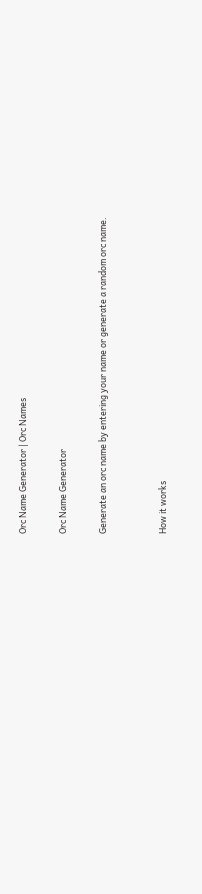Orc Name Generator | Orc Names

Orc Name Generator

Generate an orc name by entering your name or generate a random orc name.


How it works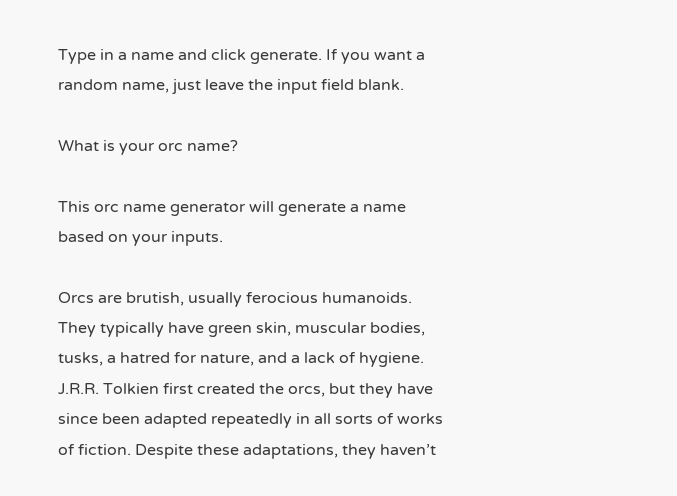Type in a name and click generate. If you want a random name, just leave the input field blank.

What is your orc name?

This orc name generator will generate a name based on your inputs.

Orcs are brutish, usually ferocious humanoids. They typically have green skin, muscular bodies, tusks, a hatred for nature, and a lack of hygiene. J.R.R. Tolkien first created the orcs, but they have since been adapted repeatedly in all sorts of works of fiction. Despite these adaptations, they haven’t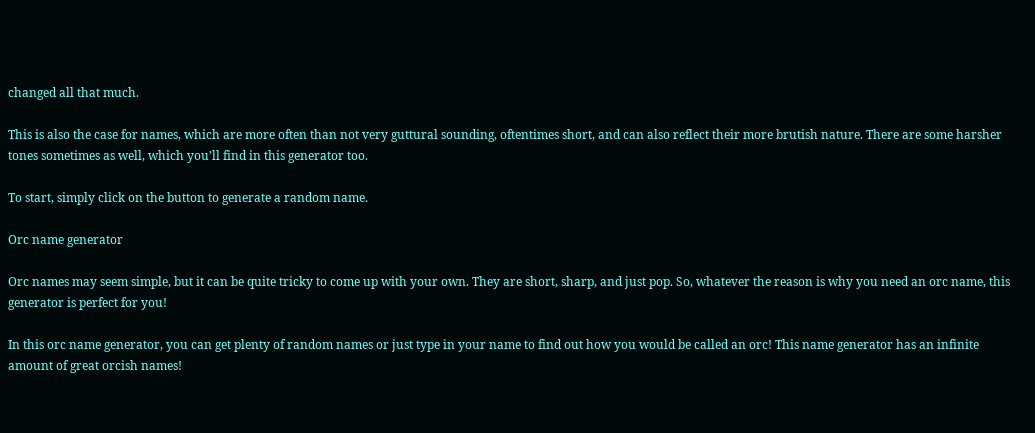changed all that much.

This is also the case for names, which are more often than not very guttural sounding, oftentimes short, and can also reflect their more brutish nature. There are some harsher tones sometimes as well, which you’ll find in this generator too.

To start, simply click on the button to generate a random name.

Orc name generator

Orc names may seem simple, but it can be quite tricky to come up with your own. They are short, sharp, and just pop. So, whatever the reason is why you need an orc name, this generator is perfect for you!

In this orc name generator, you can get plenty of random names or just type in your name to find out how you would be called an orc! This name generator has an infinite amount of great orcish names!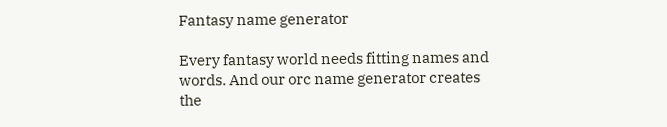Fantasy name generator

Every fantasy world needs fitting names and words. And our orc name generator creates the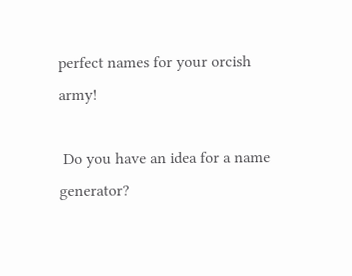perfect names for your orcish army!

 Do you have an idea for a name generator?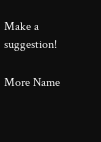Make a suggestion!

More Name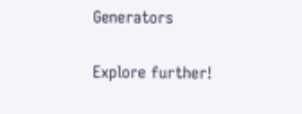Generators

Explore further!